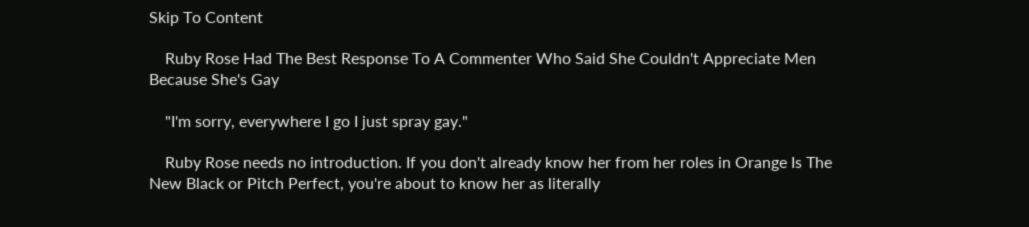Skip To Content

    Ruby Rose Had The Best Response To A Commenter Who Said She Couldn't Appreciate Men Because She's Gay

    "I'm sorry, everywhere I go I just spray gay."

    Ruby Rose needs no introduction. If you don't already know her from her roles in Orange Is The New Black or Pitch Perfect, you're about to know her as literally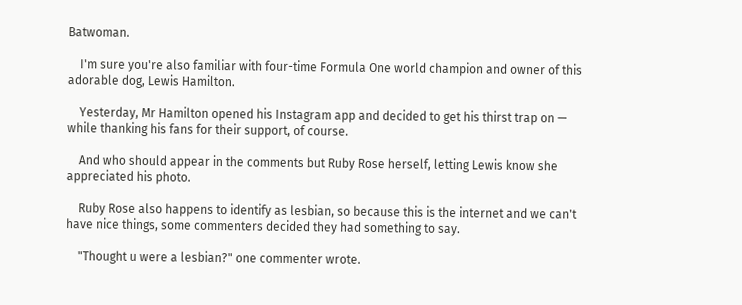Batwoman.

    I'm sure you're also familiar with four-time Formula One world champion and owner of this adorable dog, Lewis Hamilton.

    Yesterday, Mr Hamilton opened his Instagram app and decided to get his thirst trap on — while thanking his fans for their support, of course.

    And who should appear in the comments but Ruby Rose herself, letting Lewis know she appreciated his photo.

    Ruby Rose also happens to identify as lesbian, so because this is the internet and we can't have nice things, some commenters decided they had something to say.

    "Thought u were a lesbian?" one commenter wrote.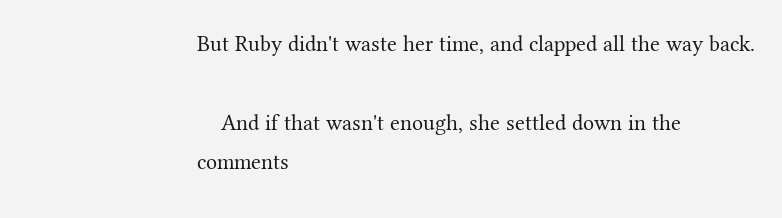But Ruby didn't waste her time, and clapped all the way back.

    And if that wasn't enough, she settled down in the comments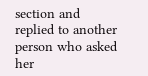section and replied to another person who asked her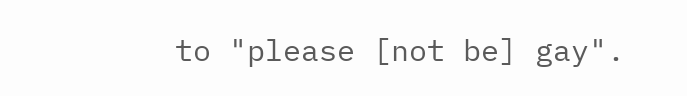to "please [not be] gay".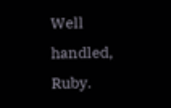Well handled, Ruby.